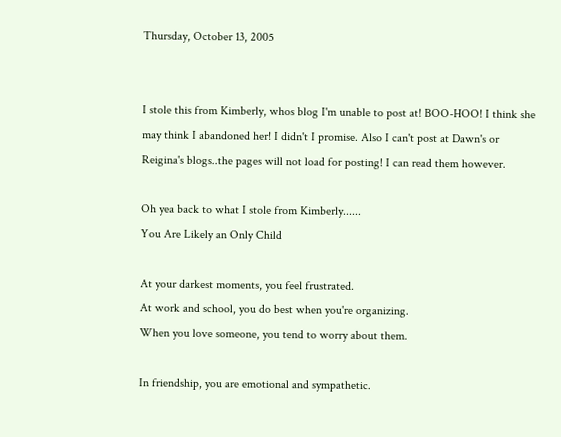Thursday, October 13, 2005


I stole this from Kimberly, whos blog I'm unable to post at! BOO-HOO! I think she may think I abandoned her! I didn't I promise. Also I can't post at Dawn's or Reigina's blogs..the pages will not load for posting! I can read them however.

Oh yea back to what I stole from Kimberly......
You Are Likely an Only Child

At your darkest moments, you feel frustrated.
At work and school, you do best when you're organizing.
When you love someone, you tend to worry about them.

In friendship, you are emotional and sympathetic.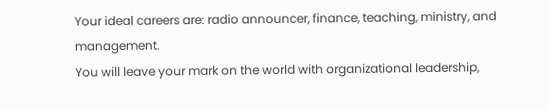Your ideal careers are: radio announcer, finance, teaching, ministry, and management.
You will leave your mark on the world with organizational leadership,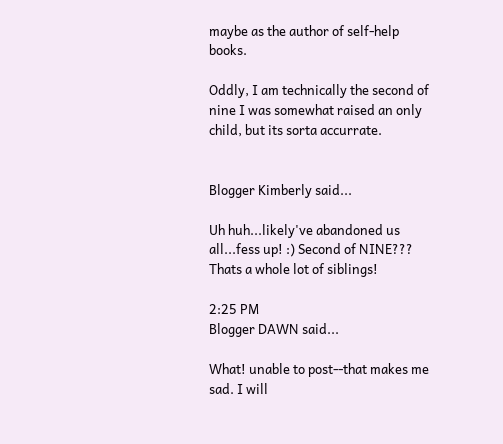maybe as the author of self-help books.

Oddly, I am technically the second of nine I was somewhat raised an only child, but its sorta accurrate.


Blogger Kimberly said...

Uh huh...likely've abandoned us all...fess up! :) Second of NINE??? Thats a whole lot of siblings!

2:25 PM
Blogger DAWN said...

What! unable to post--that makes me sad. I will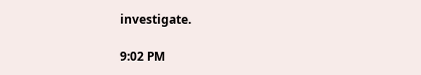investigate.

9:02 PM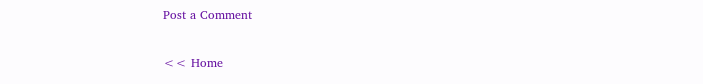Post a Comment

<< Home